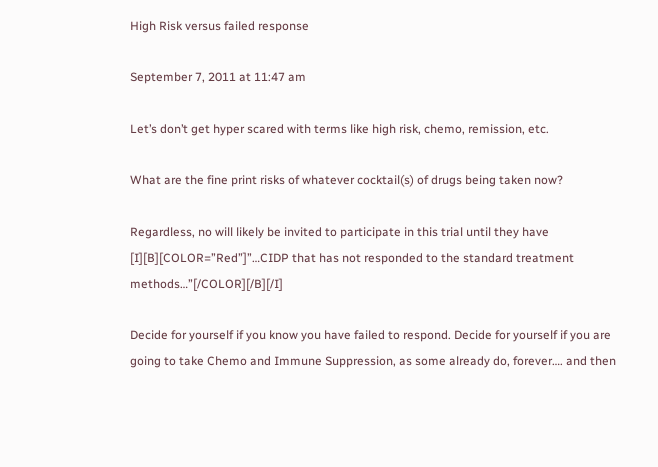High Risk versus failed response

September 7, 2011 at 11:47 am

Let’s don’t get hyper scared with terms like high risk, chemo, remission, etc.

What are the fine print risks of whatever cocktail(s) of drugs being taken now?

Regardless, no will likely be invited to participate in this trial until they have [I][B][COLOR=”Red”]”…CIDP that has not responded to the standard treatment methods…”[/COLOR][/B][/I]

Decide for yourself if you know you have failed to respond. Decide for yourself if you are going to take Chemo and Immune Suppression, as some already do, forever…. and then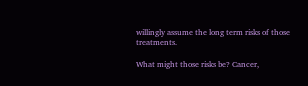willingly assume the long term risks of those treatments.

What might those risks be? Cancer,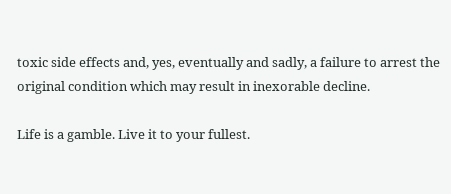toxic side effects and, yes, eventually and sadly, a failure to arrest the original condition which may result in inexorable decline.

Life is a gamble. Live it to your fullest.